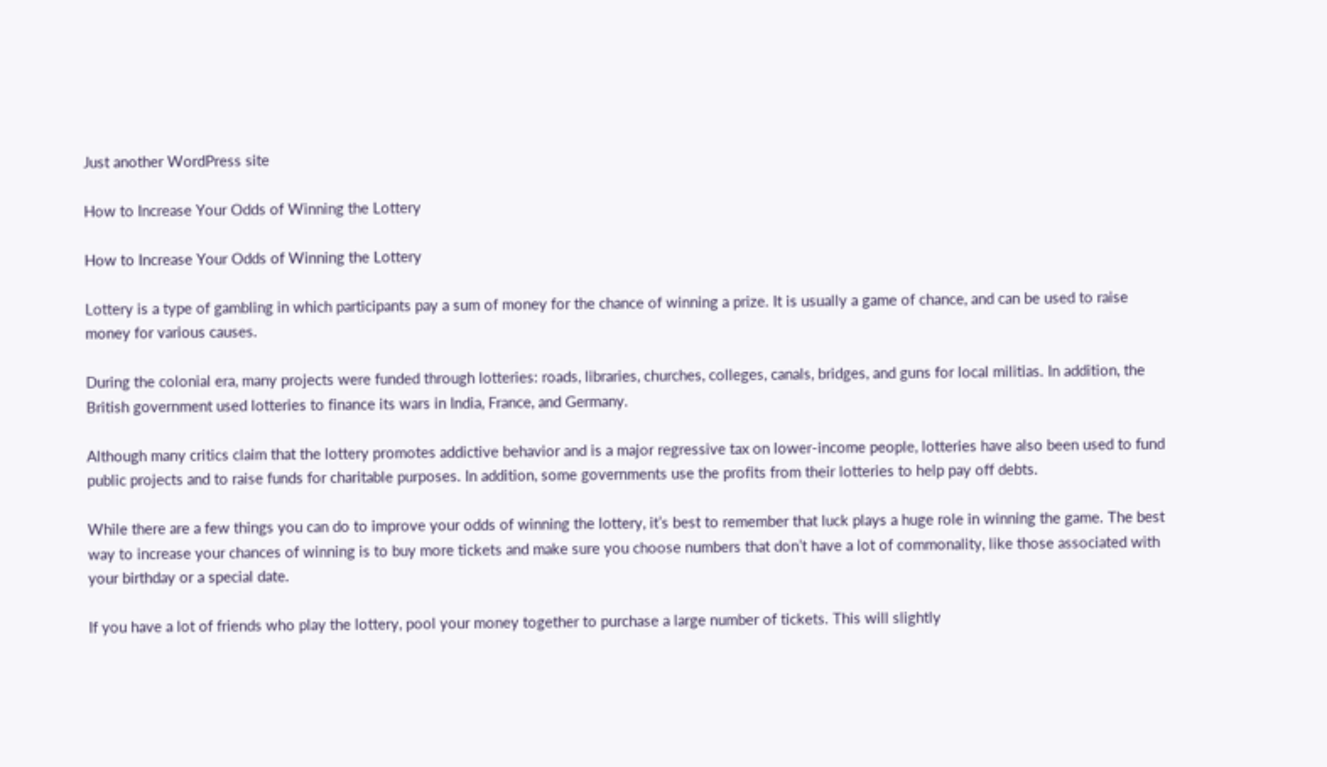Just another WordPress site

How to Increase Your Odds of Winning the Lottery

How to Increase Your Odds of Winning the Lottery

Lottery is a type of gambling in which participants pay a sum of money for the chance of winning a prize. It is usually a game of chance, and can be used to raise money for various causes.

During the colonial era, many projects were funded through lotteries: roads, libraries, churches, colleges, canals, bridges, and guns for local militias. In addition, the British government used lotteries to finance its wars in India, France, and Germany.

Although many critics claim that the lottery promotes addictive behavior and is a major regressive tax on lower-income people, lotteries have also been used to fund public projects and to raise funds for charitable purposes. In addition, some governments use the profits from their lotteries to help pay off debts.

While there are a few things you can do to improve your odds of winning the lottery, it’s best to remember that luck plays a huge role in winning the game. The best way to increase your chances of winning is to buy more tickets and make sure you choose numbers that don’t have a lot of commonality, like those associated with your birthday or a special date.

If you have a lot of friends who play the lottery, pool your money together to purchase a large number of tickets. This will slightly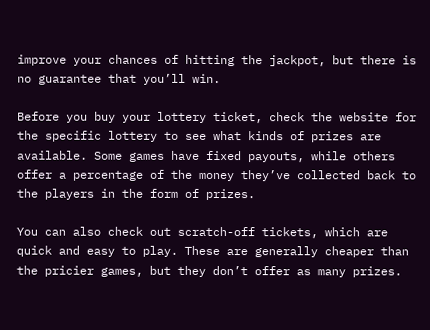improve your chances of hitting the jackpot, but there is no guarantee that you’ll win.

Before you buy your lottery ticket, check the website for the specific lottery to see what kinds of prizes are available. Some games have fixed payouts, while others offer a percentage of the money they’ve collected back to the players in the form of prizes.

You can also check out scratch-off tickets, which are quick and easy to play. These are generally cheaper than the pricier games, but they don’t offer as many prizes.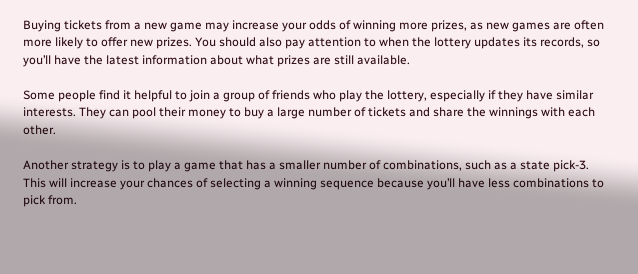Buying tickets from a new game may increase your odds of winning more prizes, as new games are often more likely to offer new prizes. You should also pay attention to when the lottery updates its records, so you’ll have the latest information about what prizes are still available.

Some people find it helpful to join a group of friends who play the lottery, especially if they have similar interests. They can pool their money to buy a large number of tickets and share the winnings with each other.

Another strategy is to play a game that has a smaller number of combinations, such as a state pick-3. This will increase your chances of selecting a winning sequence because you’ll have less combinations to pick from.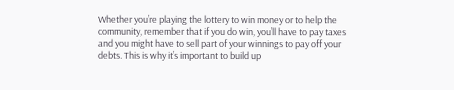Whether you’re playing the lottery to win money or to help the community, remember that if you do win, you’ll have to pay taxes and you might have to sell part of your winnings to pay off your debts. This is why it’s important to build up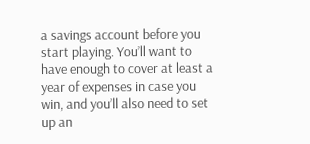a savings account before you start playing. You’ll want to have enough to cover at least a year of expenses in case you win, and you’ll also need to set up an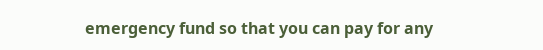emergency fund so that you can pay for any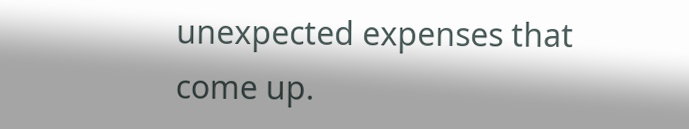unexpected expenses that come up.